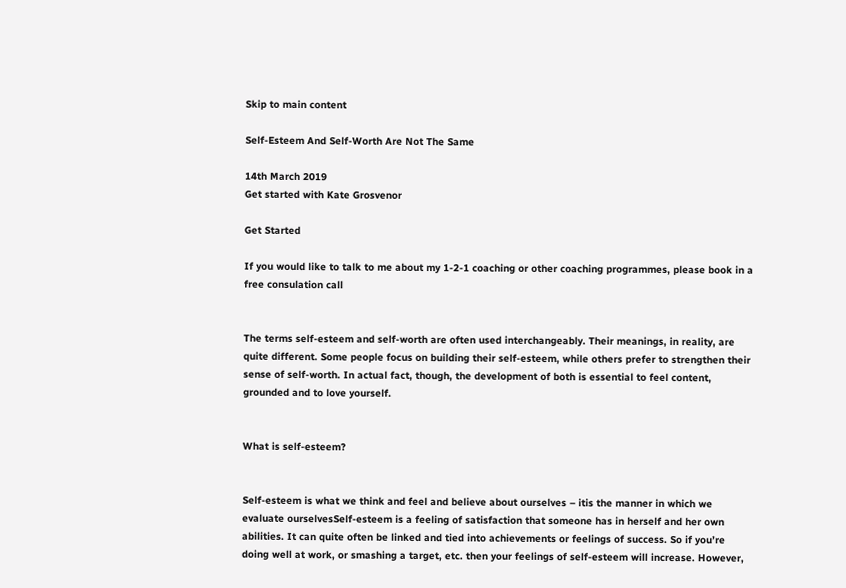Skip to main content

Self-Esteem And Self-Worth Are Not The Same

14th March 2019
Get started with Kate Grosvenor

Get Started

If you would like to talk to me about my 1-2-1 coaching or other coaching programmes, please book in a free consulation call


The terms self-esteem and self-worth are often used interchangeably. Their meanings, in reality, are quite different. Some people focus on building their self-esteem, while others prefer to strengthen their sense of self-worth. In actual fact, though, the development of both is essential to feel content, grounded and to love yourself.


What is self-esteem?


Self-esteem is what we think and feel and believe about ourselves – itis the manner in which we evaluate ourselvesSelf-esteem is a feeling of satisfaction that someone has in herself and her own abilities. It can quite often be linked and tied into achievements or feelings of success. So if you’re doing well at work, or smashing a target, etc. then your feelings of self-esteem will increase. However,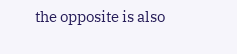the opposite is also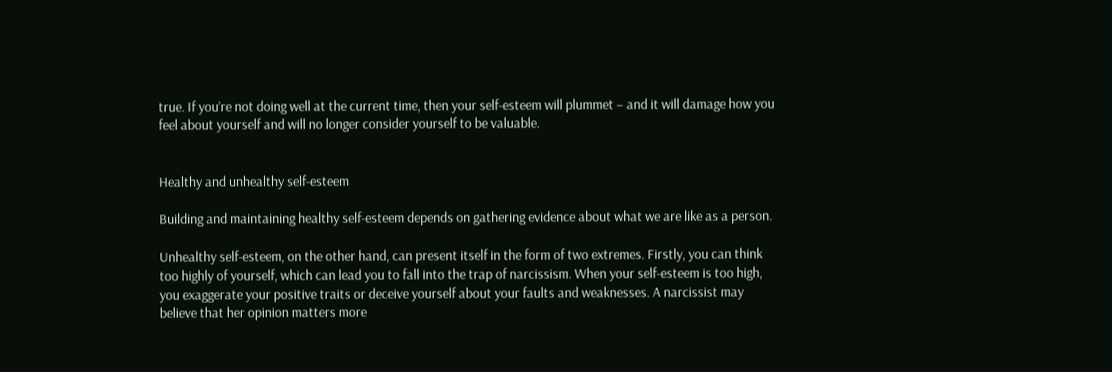true. If you’re not doing well at the current time, then your self-esteem will plummet – and it will damage how you feel about yourself and will no longer consider yourself to be valuable.


Healthy and unhealthy self-esteem

Building and maintaining healthy self-esteem depends on gathering evidence about what we are like as a person.

Unhealthy self-esteem, on the other hand, can present itself in the form of two extremes. Firstly, you can think too highly of yourself, which can lead you to fall into the trap of narcissism. When your self-esteem is too high, you exaggerate your positive traits or deceive yourself about your faults and weaknesses. A narcissist may believe that her opinion matters more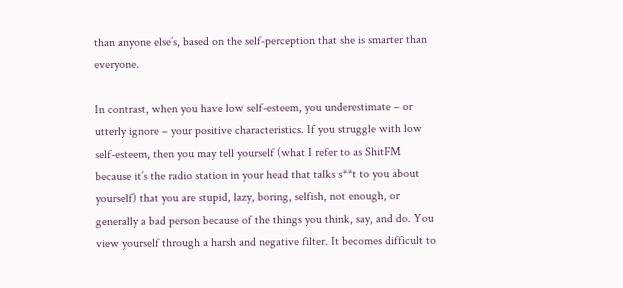than anyone else’s, based on the self-perception that she is smarter than everyone.

In contrast, when you have low self-esteem, you underestimate – or utterly ignore – your positive characteristics. If you struggle with low self-esteem, then you may tell yourself (what I refer to as ShitFM because it’s the radio station in your head that talks s**t to you about yourself) that you are stupid, lazy, boring, selfish, not enough, or generally a bad person because of the things you think, say, and do. You view yourself through a harsh and negative filter. It becomes difficult to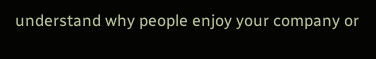understand why people enjoy your company or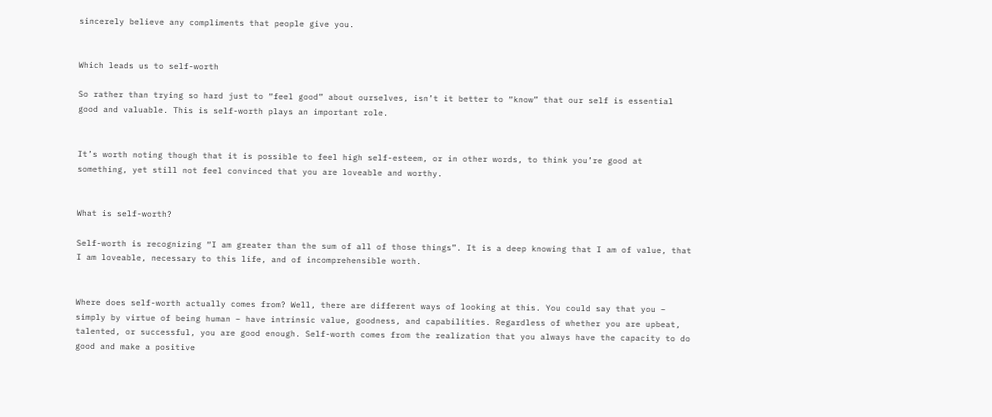sincerely believe any compliments that people give you.


Which leads us to self-worth

So rather than trying so hard just to “feel good” about ourselves, isn’t it better to “know” that our self is essential good and valuable. This is self-worth plays an important role.


It’s worth noting though that it is possible to feel high self-esteem, or in other words, to think you’re good at something, yet still not feel convinced that you are loveable and worthy.


What is self-worth?

Self-worth is recognizing “I am greater than the sum of all of those things”. It is a deep knowing that I am of value, that I am loveable, necessary to this life, and of incomprehensible worth.


Where does self-worth actually comes from? Well, there are different ways of looking at this. You could say that you – simply by virtue of being human – have intrinsic value, goodness, and capabilities. Regardless of whether you are upbeat, talented, or successful, you are good enough. Self-worth comes from the realization that you always have the capacity to do good and make a positive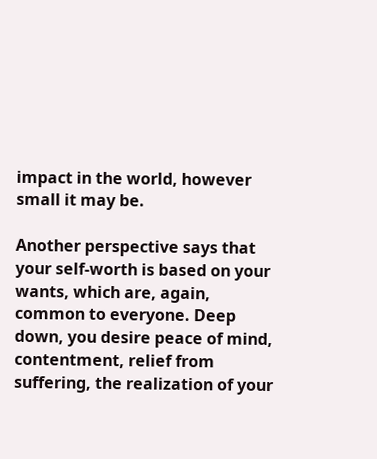impact in the world, however small it may be.

Another perspective says that your self-worth is based on your wants, which are, again, common to everyone. Deep down, you desire peace of mind, contentment, relief from suffering, the realization of your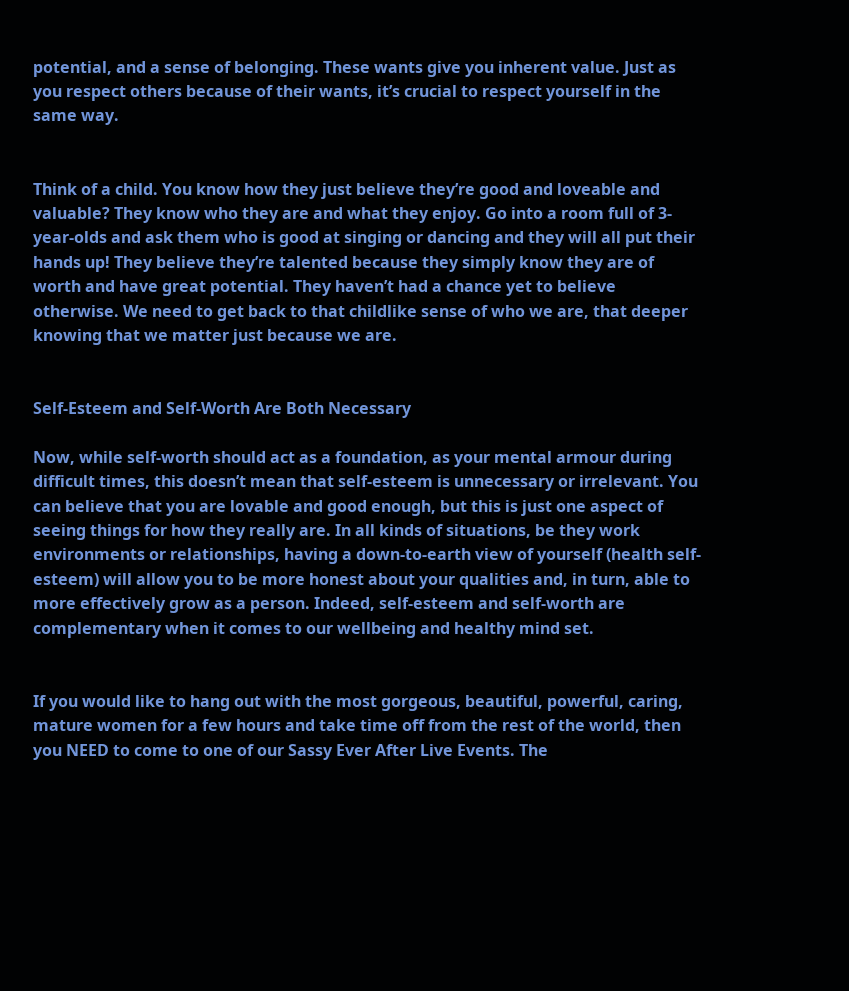potential, and a sense of belonging. These wants give you inherent value. Just as you respect others because of their wants, it’s crucial to respect yourself in the same way.


Think of a child. You know how they just believe they’re good and loveable and valuable? They know who they are and what they enjoy. Go into a room full of 3-year-olds and ask them who is good at singing or dancing and they will all put their hands up! They believe they’re talented because they simply know they are of worth and have great potential. They haven’t had a chance yet to believe otherwise. We need to get back to that childlike sense of who we are, that deeper knowing that we matter just because we are.


Self-Esteem and Self-Worth Are Both Necessary

Now, while self-worth should act as a foundation, as your mental armour during difficult times, this doesn’t mean that self-esteem is unnecessary or irrelevant. You can believe that you are lovable and good enough, but this is just one aspect of seeing things for how they really are. In all kinds of situations, be they work environments or relationships, having a down-to-earth view of yourself (health self-esteem) will allow you to be more honest about your qualities and, in turn, able to more effectively grow as a person. Indeed, self-esteem and self-worth are complementary when it comes to our wellbeing and healthy mind set.


If you would like to hang out with the most gorgeous, beautiful, powerful, caring, mature women for a few hours and take time off from the rest of the world, then you NEED to come to one of our Sassy Ever After Live Events. The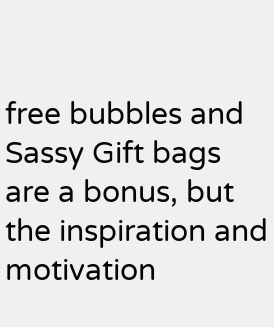free bubbles and Sassy Gift bags are a bonus, but the inspiration and motivation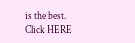is the best. Click HERE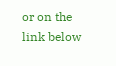or on the link below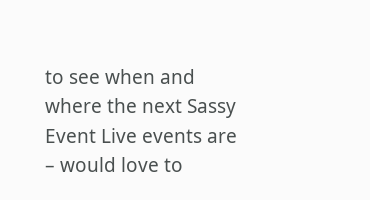to see when and where the next Sassy Event Live events are – would love to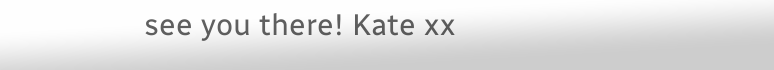see you there! Kate xx